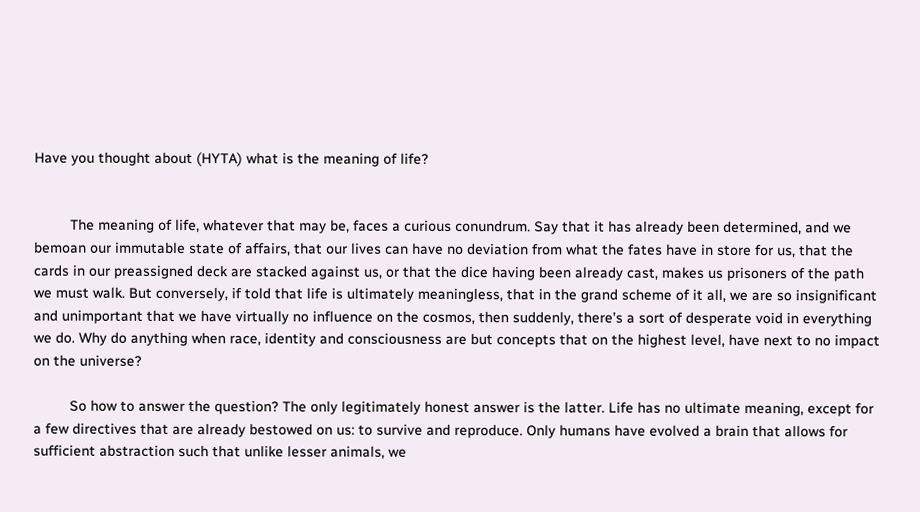Have you thought about (HYTA) what is the meaning of life?


         The meaning of life, whatever that may be, faces a curious conundrum. Say that it has already been determined, and we bemoan our immutable state of affairs, that our lives can have no deviation from what the fates have in store for us, that the cards in our preassigned deck are stacked against us, or that the dice having been already cast, makes us prisoners of the path we must walk. But conversely, if told that life is ultimately meaningless, that in the grand scheme of it all, we are so insignificant and unimportant that we have virtually no influence on the cosmos, then suddenly, there’s a sort of desperate void in everything we do. Why do anything when race, identity and consciousness are but concepts that on the highest level, have next to no impact on the universe?

         So how to answer the question? The only legitimately honest answer is the latter. Life has no ultimate meaning, except for a few directives that are already bestowed on us: to survive and reproduce. Only humans have evolved a brain that allows for sufficient abstraction such that unlike lesser animals, we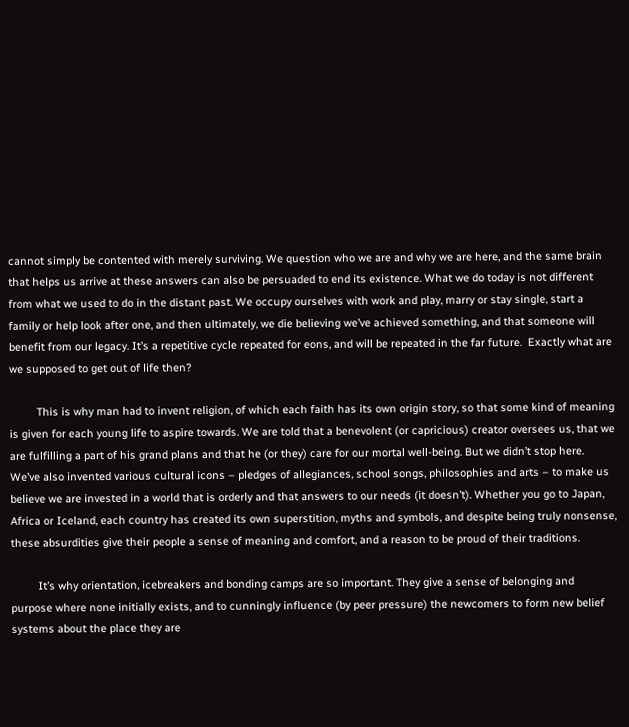cannot simply be contented with merely surviving. We question who we are and why we are here, and the same brain that helps us arrive at these answers can also be persuaded to end its existence. What we do today is not different from what we used to do in the distant past. We occupy ourselves with work and play, marry or stay single, start a family or help look after one, and then ultimately, we die believing we’ve achieved something, and that someone will benefit from our legacy. It’s a repetitive cycle repeated for eons, and will be repeated in the far future.  Exactly what are we supposed to get out of life then?

         This is why man had to invent religion, of which each faith has its own origin story, so that some kind of meaning is given for each young life to aspire towards. We are told that a benevolent (or capricious) creator oversees us, that we are fulfilling a part of his grand plans and that he (or they) care for our mortal well-being. But we didn’t stop here. We’ve also invented various cultural icons – pledges of allegiances, school songs, philosophies and arts – to make us believe we are invested in a world that is orderly and that answers to our needs (it doesn’t). Whether you go to Japan, Africa or Iceland, each country has created its own superstition, myths and symbols, and despite being truly nonsense, these absurdities give their people a sense of meaning and comfort, and a reason to be proud of their traditions.

         It’s why orientation, icebreakers and bonding camps are so important. They give a sense of belonging and purpose where none initially exists, and to cunningly influence (by peer pressure) the newcomers to form new belief systems about the place they are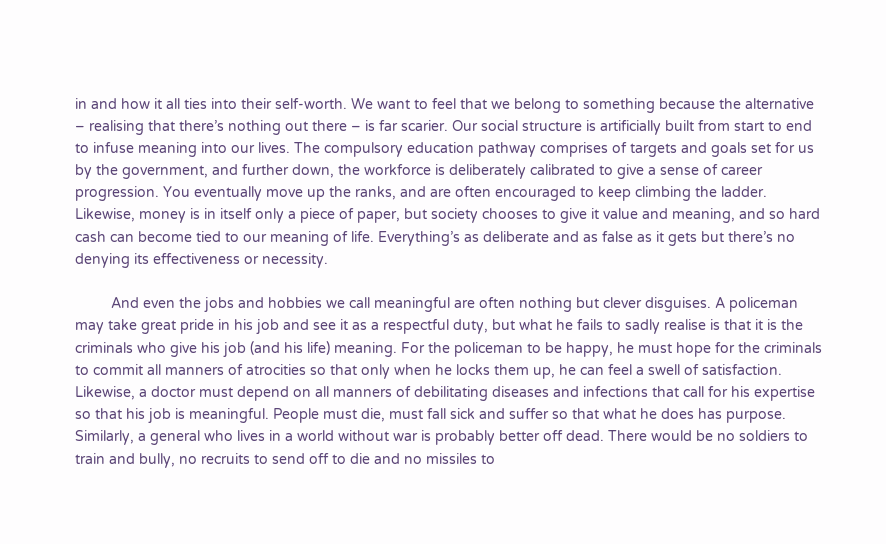in and how it all ties into their self-worth. We want to feel that we belong to something because the alternative – realising that there’s nothing out there – is far scarier. Our social structure is artificially built from start to end to infuse meaning into our lives. The compulsory education pathway comprises of targets and goals set for us by the government, and further down, the workforce is deliberately calibrated to give a sense of career progression. You eventually move up the ranks, and are often encouraged to keep climbing the ladder. Likewise, money is in itself only a piece of paper, but society chooses to give it value and meaning, and so hard cash can become tied to our meaning of life. Everything’s as deliberate and as false as it gets but there’s no denying its effectiveness or necessity.

         And even the jobs and hobbies we call meaningful are often nothing but clever disguises. A policeman may take great pride in his job and see it as a respectful duty, but what he fails to sadly realise is that it is the criminals who give his job (and his life) meaning. For the policeman to be happy, he must hope for the criminals to commit all manners of atrocities so that only when he locks them up, he can feel a swell of satisfaction. Likewise, a doctor must depend on all manners of debilitating diseases and infections that call for his expertise so that his job is meaningful. People must die, must fall sick and suffer so that what he does has purpose. Similarly, a general who lives in a world without war is probably better off dead. There would be no soldiers to train and bully, no recruits to send off to die and no missiles to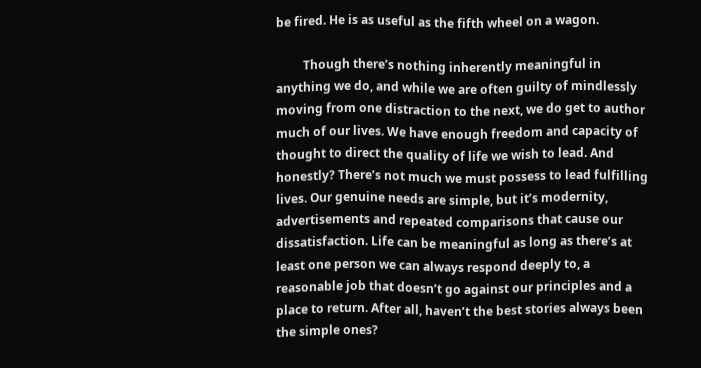be fired. He is as useful as the fifth wheel on a wagon.

         Though there’s nothing inherently meaningful in anything we do, and while we are often guilty of mindlessly moving from one distraction to the next, we do get to author much of our lives. We have enough freedom and capacity of thought to direct the quality of life we wish to lead. And honestly? There’s not much we must possess to lead fulfilling lives. Our genuine needs are simple, but it’s modernity, advertisements and repeated comparisons that cause our dissatisfaction. Life can be meaningful as long as there’s at least one person we can always respond deeply to, a reasonable job that doesn’t go against our principles and a place to return. After all, haven’t the best stories always been the simple ones?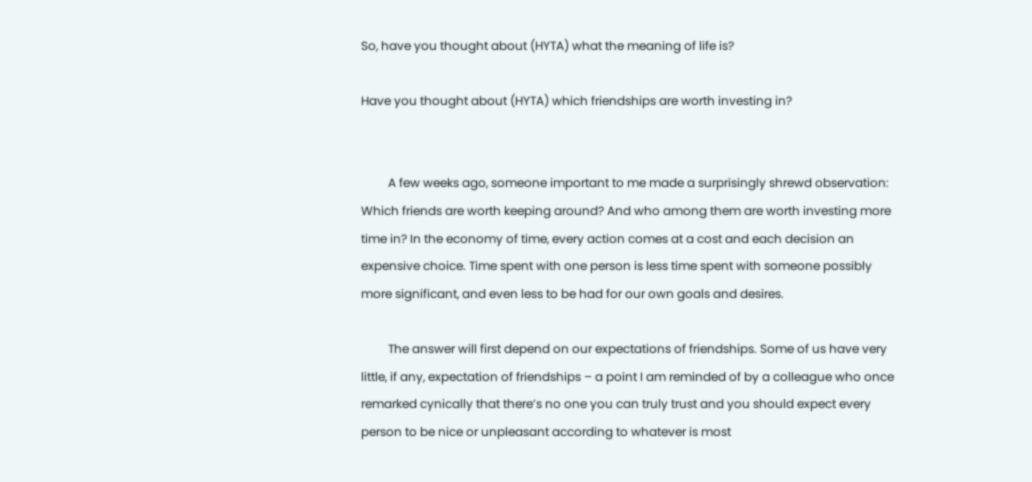So, have you thought about (HYTA) what the meaning of life is?

Have you thought about (HYTA) which friendships are worth investing in?


         A few weeks ago, someone important to me made a surprisingly shrewd observation: Which friends are worth keeping around? And who among them are worth investing more time in? In the economy of time, every action comes at a cost and each decision an expensive choice. Time spent with one person is less time spent with someone possibly more significant, and even less to be had for our own goals and desires.

         The answer will first depend on our expectations of friendships. Some of us have very little, if any, expectation of friendships – a point I am reminded of by a colleague who once remarked cynically that there’s no one you can truly trust and you should expect every person to be nice or unpleasant according to whatever is most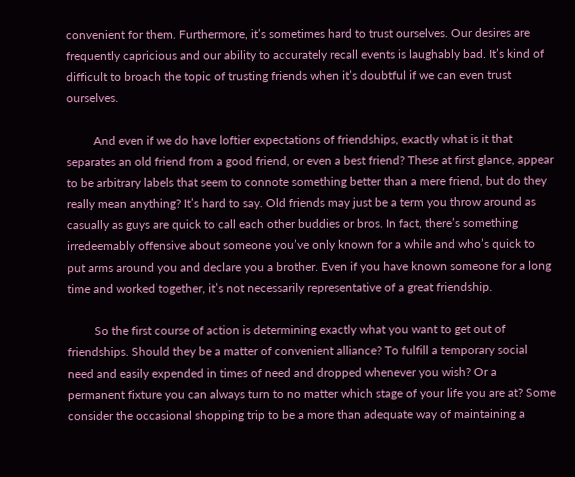convenient for them. Furthermore, it’s sometimes hard to trust ourselves. Our desires are frequently capricious and our ability to accurately recall events is laughably bad. It’s kind of difficult to broach the topic of trusting friends when it’s doubtful if we can even trust ourselves.

         And even if we do have loftier expectations of friendships, exactly what is it that separates an old friend from a good friend, or even a best friend? These at first glance, appear to be arbitrary labels that seem to connote something better than a mere friend, but do they really mean anything? It’s hard to say. Old friends may just be a term you throw around as casually as guys are quick to call each other buddies or bros. In fact, there’s something irredeemably offensive about someone you’ve only known for a while and who’s quick to put arms around you and declare you a brother. Even if you have known someone for a long time and worked together, it’s not necessarily representative of a great friendship.

         So the first course of action is determining exactly what you want to get out of friendships. Should they be a matter of convenient alliance? To fulfill a temporary social need and easily expended in times of need and dropped whenever you wish? Or a permanent fixture you can always turn to no matter which stage of your life you are at? Some consider the occasional shopping trip to be a more than adequate way of maintaining a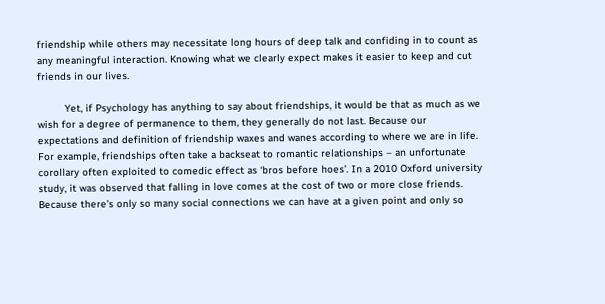friendship while others may necessitate long hours of deep talk and confiding in to count as any meaningful interaction. Knowing what we clearly expect makes it easier to keep and cut friends in our lives.

         Yet, if Psychology has anything to say about friendships, it would be that as much as we wish for a degree of permanence to them, they generally do not last. Because our expectations and definition of friendship waxes and wanes according to where we are in life. For example, friendships often take a backseat to romantic relationships – an unfortunate corollary often exploited to comedic effect as ‘bros before hoes’. In a 2010 Oxford university study, it was observed that falling in love comes at the cost of two or more close friends. Because there’s only so many social connections we can have at a given point and only so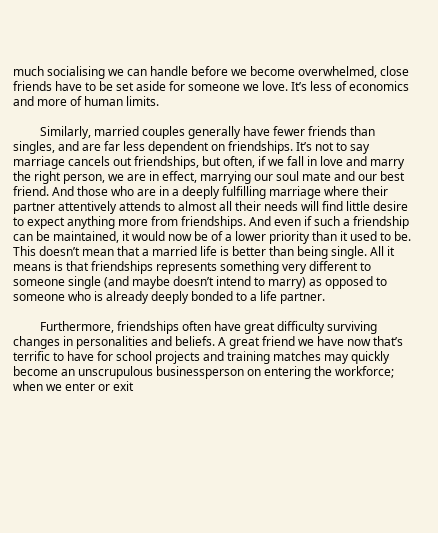much socialising we can handle before we become overwhelmed, close friends have to be set aside for someone we love. It’s less of economics and more of human limits.

         Similarly, married couples generally have fewer friends than singles, and are far less dependent on friendships. It’s not to say marriage cancels out friendships, but often, if we fall in love and marry the right person, we are in effect, marrying our soul mate and our best friend. And those who are in a deeply fulfilling marriage where their partner attentively attends to almost all their needs will find little desire to expect anything more from friendships. And even if such a friendship can be maintained, it would now be of a lower priority than it used to be. This doesn’t mean that a married life is better than being single. All it means is that friendships represents something very different to someone single (and maybe doesn’t intend to marry) as opposed to someone who is already deeply bonded to a life partner.

         Furthermore, friendships often have great difficulty surviving changes in personalities and beliefs. A great friend we have now that’s terrific to have for school projects and training matches may quickly become an unscrupulous businessperson on entering the workforce; when we enter or exit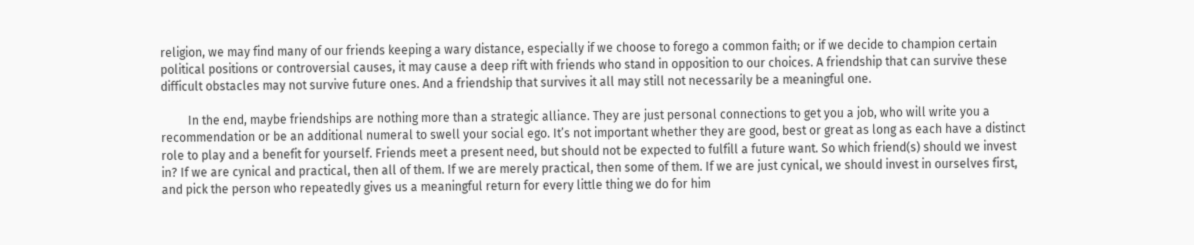religion, we may find many of our friends keeping a wary distance, especially if we choose to forego a common faith; or if we decide to champion certain political positions or controversial causes, it may cause a deep rift with friends who stand in opposition to our choices. A friendship that can survive these difficult obstacles may not survive future ones. And a friendship that survives it all may still not necessarily be a meaningful one.

         In the end, maybe friendships are nothing more than a strategic alliance. They are just personal connections to get you a job, who will write you a recommendation or be an additional numeral to swell your social ego. It’s not important whether they are good, best or great as long as each have a distinct role to play and a benefit for yourself. Friends meet a present need, but should not be expected to fulfill a future want. So which friend(s) should we invest in? If we are cynical and practical, then all of them. If we are merely practical, then some of them. If we are just cynical, we should invest in ourselves first, and pick the person who repeatedly gives us a meaningful return for every little thing we do for him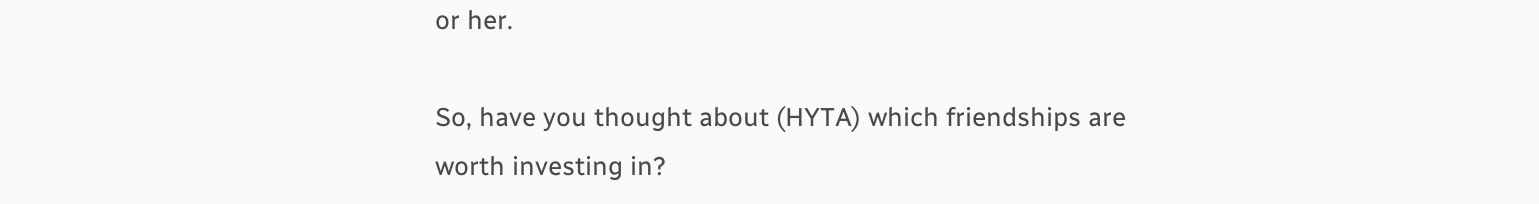or her.

So, have you thought about (HYTA) which friendships are worth investing in?